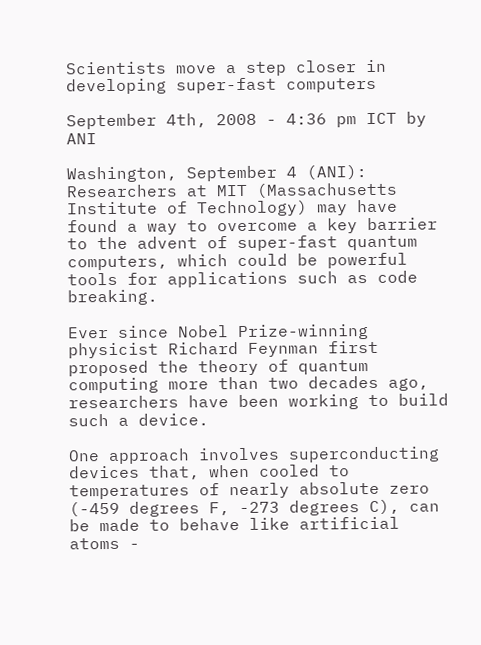Scientists move a step closer in developing super-fast computers

September 4th, 2008 - 4:36 pm ICT by ANI

Washington, September 4 (ANI): Researchers at MIT (Massachusetts Institute of Technology) may have found a way to overcome a key barrier to the advent of super-fast quantum computers, which could be powerful tools for applications such as code breaking.

Ever since Nobel Prize-winning physicist Richard Feynman first proposed the theory of quantum computing more than two decades ago, researchers have been working to build such a device.

One approach involves superconducting devices that, when cooled to temperatures of nearly absolute zero (-459 degrees F, -273 degrees C), can be made to behave like artificial atoms -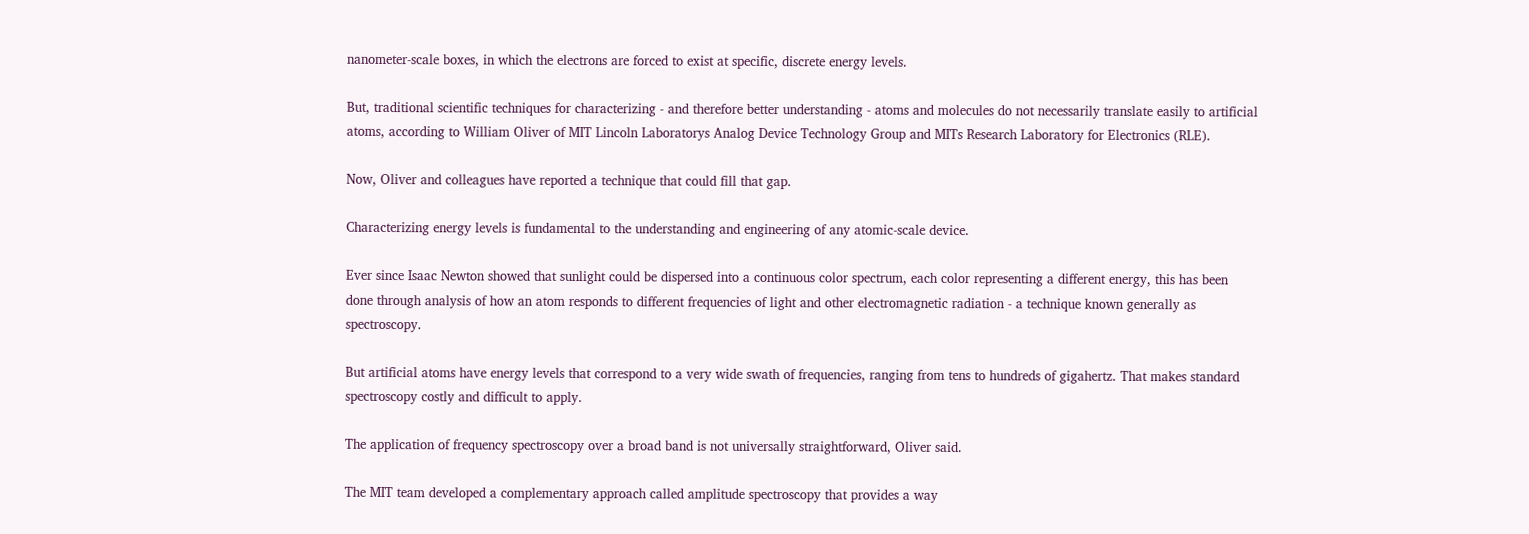nanometer-scale boxes, in which the electrons are forced to exist at specific, discrete energy levels.

But, traditional scientific techniques for characterizing - and therefore better understanding - atoms and molecules do not necessarily translate easily to artificial atoms, according to William Oliver of MIT Lincoln Laboratorys Analog Device Technology Group and MITs Research Laboratory for Electronics (RLE).

Now, Oliver and colleagues have reported a technique that could fill that gap.

Characterizing energy levels is fundamental to the understanding and engineering of any atomic-scale device.

Ever since Isaac Newton showed that sunlight could be dispersed into a continuous color spectrum, each color representing a different energy, this has been done through analysis of how an atom responds to different frequencies of light and other electromagnetic radiation - a technique known generally as spectroscopy.

But artificial atoms have energy levels that correspond to a very wide swath of frequencies, ranging from tens to hundreds of gigahertz. That makes standard spectroscopy costly and difficult to apply.

The application of frequency spectroscopy over a broad band is not universally straightforward, Oliver said.

The MIT team developed a complementary approach called amplitude spectroscopy that provides a way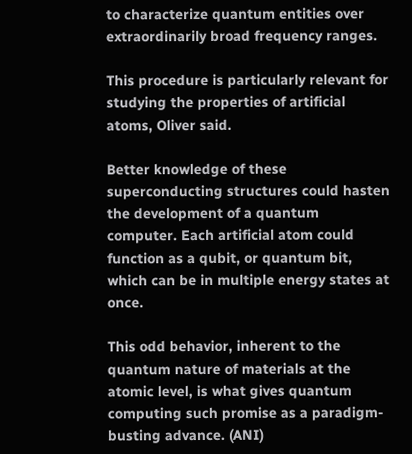to characterize quantum entities over extraordinarily broad frequency ranges.

This procedure is particularly relevant for studying the properties of artificial atoms, Oliver said.

Better knowledge of these superconducting structures could hasten the development of a quantum computer. Each artificial atom could function as a qubit, or quantum bit, which can be in multiple energy states at once.

This odd behavior, inherent to the quantum nature of materials at the atomic level, is what gives quantum computing such promise as a paradigm-busting advance. (ANI)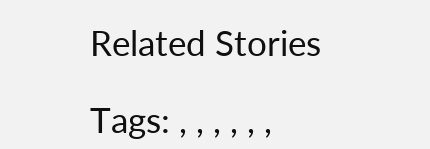Related Stories

Tags: , , , , , ,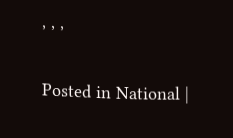, , ,

Posted in National |